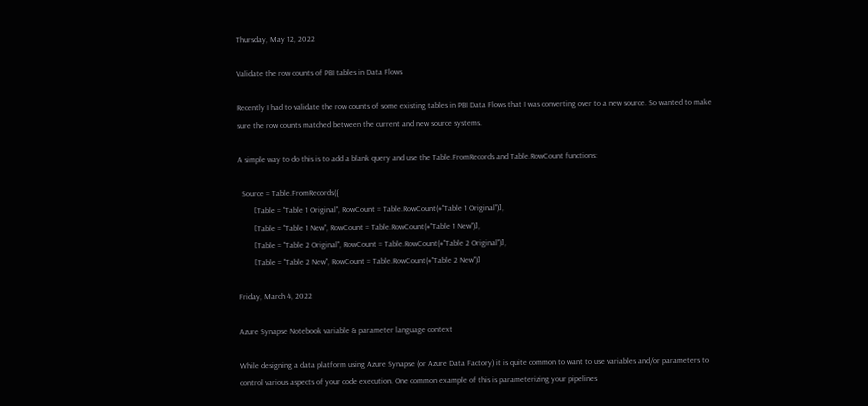Thursday, May 12, 2022

Validate the row counts of PBI tables in Data Flows

Recently I had to validate the row counts of some existing tables in PBI Data Flows that I was converting over to a new source. So wanted to make sure the row counts matched between the current and new source systems.

A simple way to do this is to add a blank query and use the Table.FromRecords and Table.RowCount functions:

  Source = Table.FromRecords({
        [Table = "Table 1 Original", RowCount = Table.RowCount(#"Table 1 Original")],
        [Table = "Table 1 New", RowCount = Table.RowCount(#"Table 1 New")],
        [Table = "Table 2 Original", RowCount = Table.RowCount(#"Table 2 Original")],
        [Table = "Table 2 New", RowCount = Table.RowCount(#"Table 2 New")]

Friday, March 4, 2022

Azure Synapse Notebook variable & parameter language context

While designing a data platform using Azure Synapse (or Azure Data Factory) it is quite common to want to use variables and/or parameters to control various aspects of your code execution. One common example of this is parameterizing your pipelines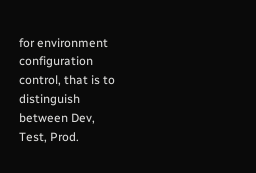for environment configuration control, that is to distinguish between Dev, Test, Prod.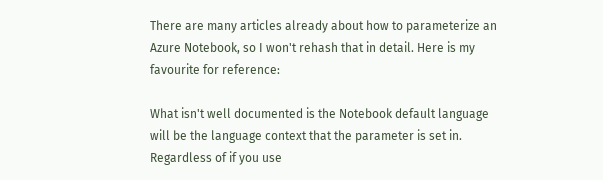There are many articles already about how to parameterize an Azure Notebook, so I won't rehash that in detail. Here is my favourite for reference:

What isn't well documented is the Notebook default language will be the language context that the parameter is set in. Regardless of if you use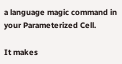a language magic command in your Parameterized Cell.

It makes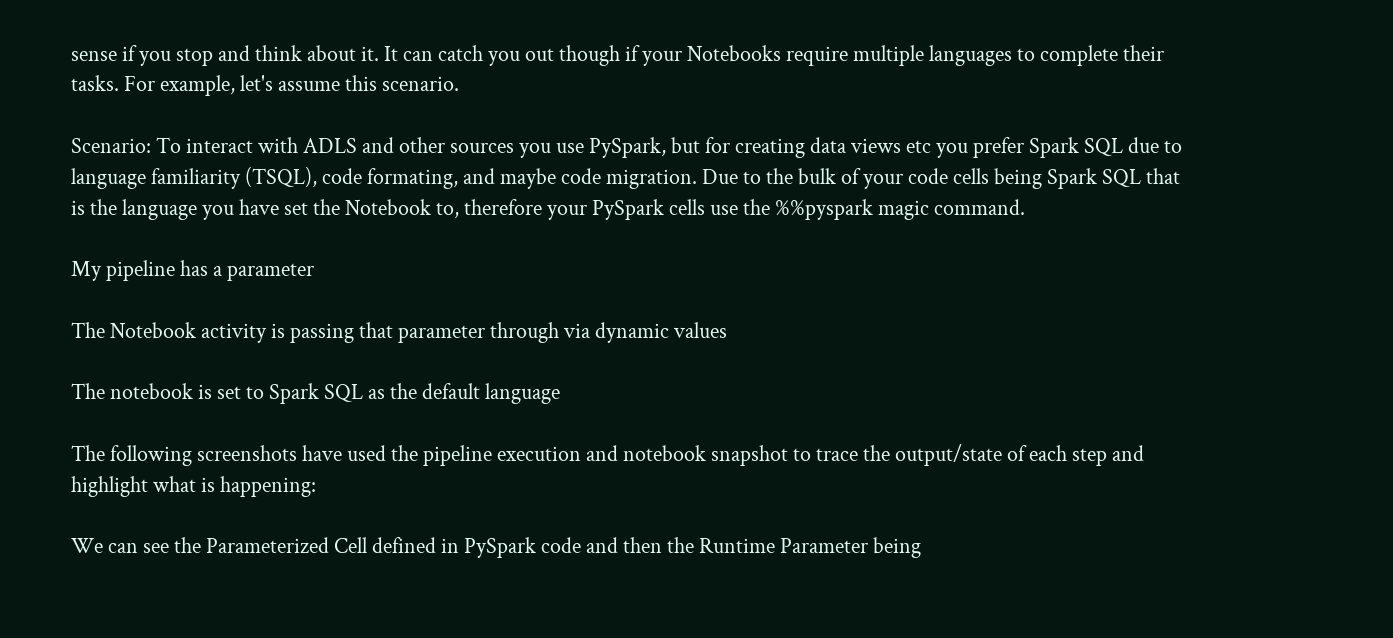sense if you stop and think about it. It can catch you out though if your Notebooks require multiple languages to complete their tasks. For example, let's assume this scenario.

Scenario: To interact with ADLS and other sources you use PySpark, but for creating data views etc you prefer Spark SQL due to language familiarity (TSQL), code formating, and maybe code migration. Due to the bulk of your code cells being Spark SQL that is the language you have set the Notebook to, therefore your PySpark cells use the %%pyspark magic command.

My pipeline has a parameter

The Notebook activity is passing that parameter through via dynamic values

The notebook is set to Spark SQL as the default language

The following screenshots have used the pipeline execution and notebook snapshot to trace the output/state of each step and highlight what is happening:

We can see the Parameterized Cell defined in PySpark code and then the Runtime Parameter being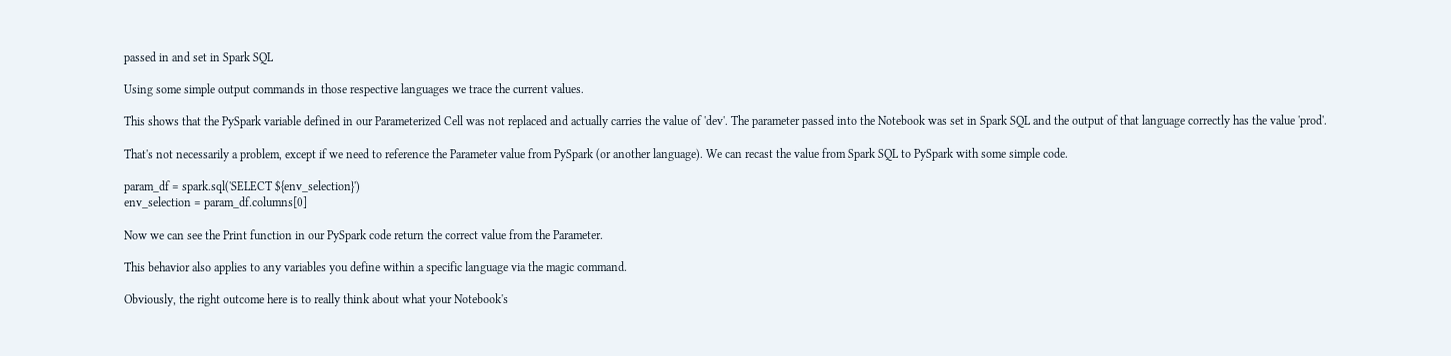passed in and set in Spark SQL

Using some simple output commands in those respective languages we trace the current values.

This shows that the PySpark variable defined in our Parameterized Cell was not replaced and actually carries the value of 'dev'. The parameter passed into the Notebook was set in Spark SQL and the output of that language correctly has the value 'prod'.

That's not necessarily a problem, except if we need to reference the Parameter value from PySpark (or another language). We can recast the value from Spark SQL to PySpark with some simple code.

param_df = spark.sql('SELECT ${env_selection}')
env_selection = param_df.columns[0]

Now we can see the Print function in our PySpark code return the correct value from the Parameter.

This behavior also applies to any variables you define within a specific language via the magic command.

Obviously, the right outcome here is to really think about what your Notebook's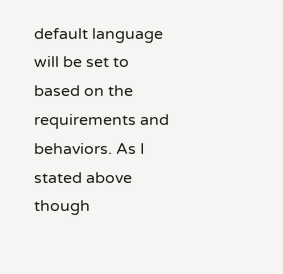default language will be set to based on the requirements and behaviors. As I stated above though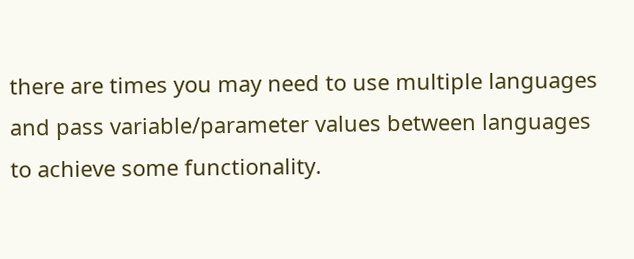there are times you may need to use multiple languages and pass variable/parameter values between languages to achieve some functionality.